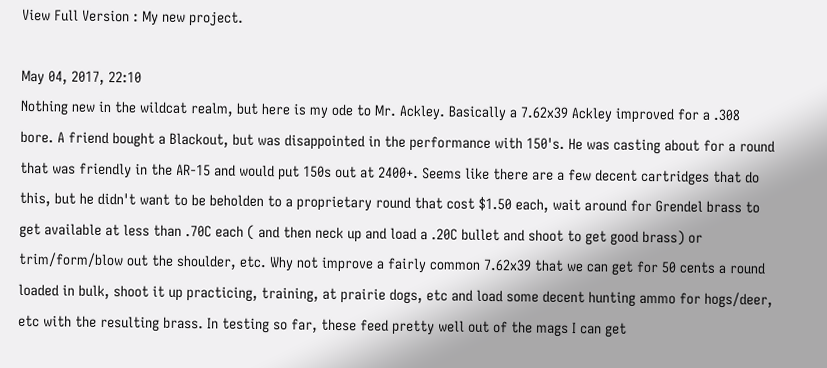View Full Version : My new project.

May 04, 2017, 22:10
Nothing new in the wildcat realm, but here is my ode to Mr. Ackley. Basically a 7.62x39 Ackley improved for a .308 bore. A friend bought a Blackout, but was disappointed in the performance with 150's. He was casting about for a round that was friendly in the AR-15 and would put 150s out at 2400+. Seems like there are a few decent cartridges that do this, but he didn't want to be beholden to a proprietary round that cost $1.50 each, wait around for Grendel brass to get available at less than .70C each ( and then neck up and load a .20C bullet and shoot to get good brass) or trim/form/blow out the shoulder, etc. Why not improve a fairly common 7.62x39 that we can get for 50 cents a round loaded in bulk, shoot it up practicing, training, at prairie dogs, etc and load some decent hunting ammo for hogs/deer, etc with the resulting brass. In testing so far, these feed pretty well out of the mags I can get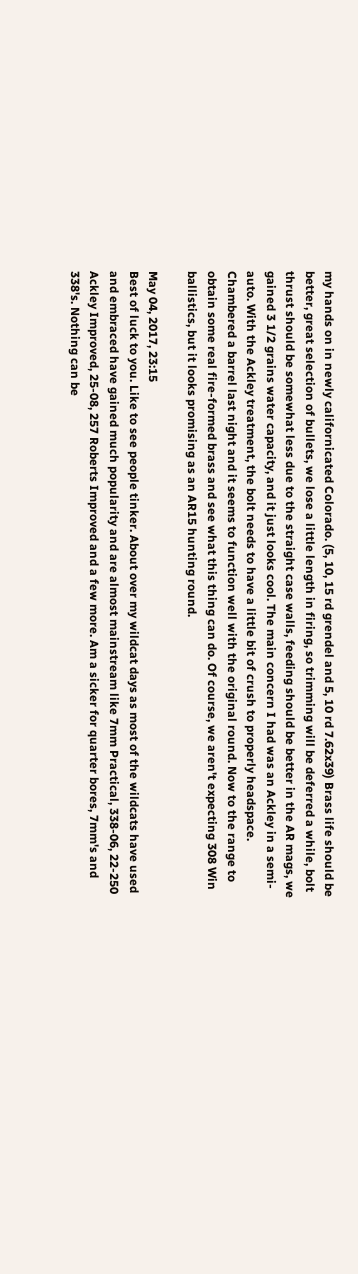my hands on in newly californicated Colorado. (5, 10, 15 rd grendel and 5, 10 rd 7.62x39) Brass life should be better, great selection of bullets, we lose a little length in firing, so trimming will be deferred a while, bolt thrust should be somewhat less due to the straight case walls, feeding should be better in the AR mags, we gained 3 1/2 grains water capacity, and it just looks cool. The main concern I had was an Ackley in a semi-auto. With the Ackley treatment, the bolt needs to have a little bit of crush to properly headspace. Chambered a barrel last night and it seems to function well with the original round. Now to the range to obtain some real fire-formed brass and see what this thing can do. Of course, we aren't expecting 308 Win ballistics, but it looks promising as an AR15 hunting round.

May 04, 2017, 23:15
Best of luck to you. Like to see people tinker. About over my wildcat days as most of the wildcats have used and embraced have gained much popularity and are almost mainstream like 7mm Practical, 338-06, 22-250 Ackley Improved, 25-08, 257 Roberts Improved and a few more. Am a sicker for quarter bores, 7mm's and 338's. Nothing can be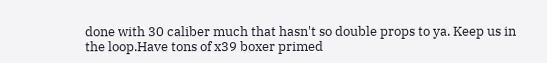done with 30 caliber much that hasn't so double props to ya. Keep us in the loop.Have tons of x39 boxer primed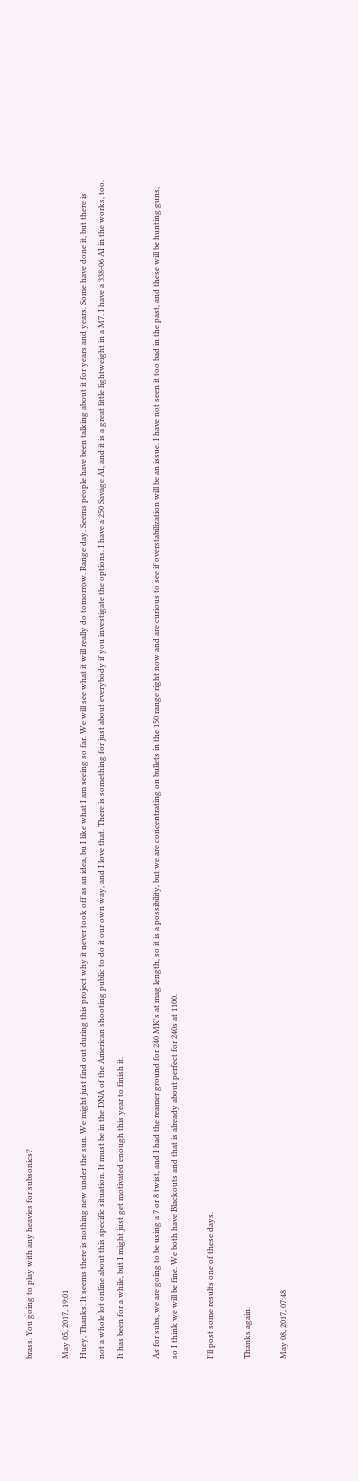brass. You going to play with any heavies for subsonics?

May 05, 2017, 19:01
Huey, Thanks. It seems there is nothing new under the sun. We might just find out during this project why it never took off as an idea, bu I like what I am seeing so far. We will see what it will really do tomorrow. Range day. Seems people have been talking about it for years and years. Some have done it, but there is not a whole lot online about this specific situation. It must be in the DNA of the American shooting public to do it our own way, and I love that. There is something for just about everybody if you investigate the options. I have a 250 Savage AI, and it is a great little lightweight in a M7. I have a 338-06 AI in the works, too. It has been for a while, but I might just get motivated enough this year to finish it.

As for subs, we are going to be using a 7 or 8 twist, and I had the reamer ground for 240 MK's at mag length, so it is a possibility, but we are concentrating on bullets in the 150 range right now and are curious to see if overstabilization will be an issue. I have not seen it too bad in the past, and these will be hunting guns, so I think we will be fine. We both have Blackouts and that is already about perfect for 240s at 1100.

I'll post some results one of these days.

Thanks again.

May 08, 2017, 07:48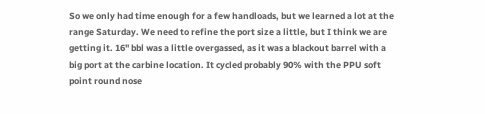So we only had time enough for a few handloads, but we learned a lot at the range Saturday. We need to refine the port size a little, but I think we are getting it. 16" bbl was a little overgassed, as it was a blackout barrel with a big port at the carbine location. It cycled probably 90% with the PPU soft point round nose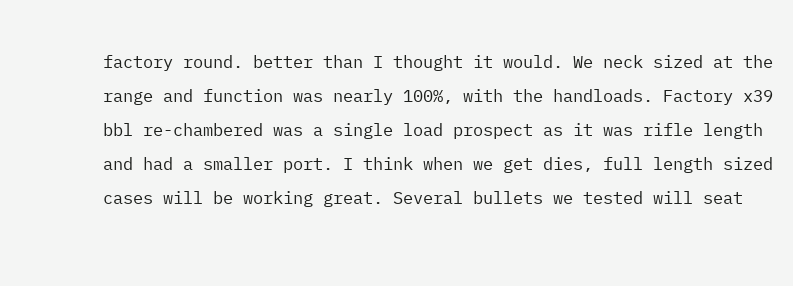factory round. better than I thought it would. We neck sized at the range and function was nearly 100%, with the handloads. Factory x39 bbl re-chambered was a single load prospect as it was rifle length and had a smaller port. I think when we get dies, full length sized cases will be working great. Several bullets we tested will seat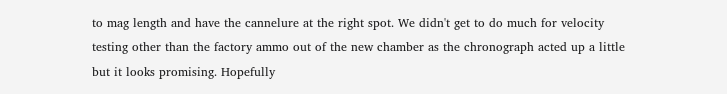to mag length and have the cannelure at the right spot. We didn't get to do much for velocity testing other than the factory ammo out of the new chamber as the chronograph acted up a little but it looks promising. Hopefully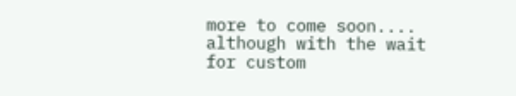more to come soon.... although with the wait for custom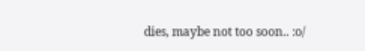dies, maybe not too soon.. :o/